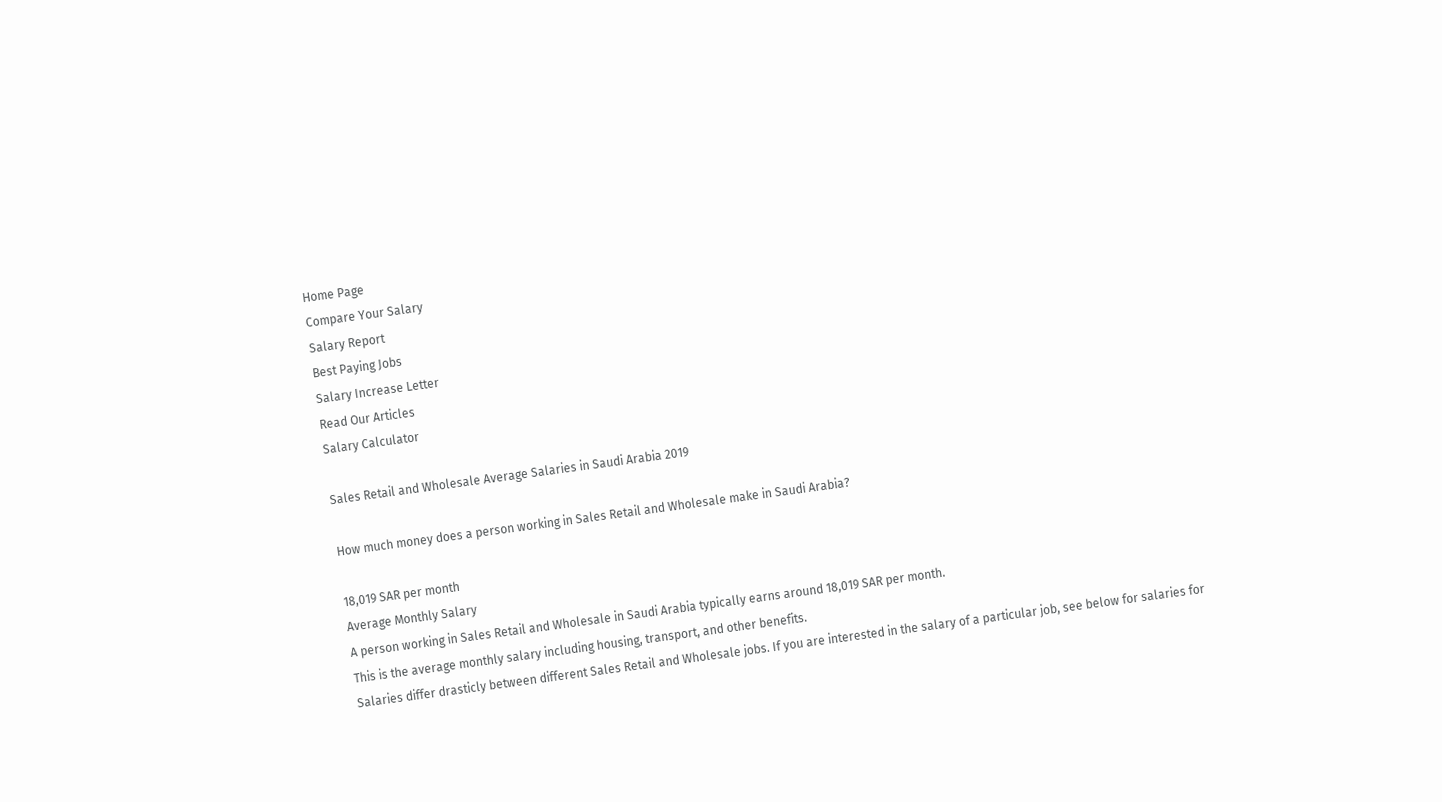Home Page
Compare Your Salary
Salary Report
Best Paying Jobs
Salary Increase Letter
Read Our Articles
Salary Calculator

Sales Retail and Wholesale Average Salaries in Saudi Arabia 2019

How much money does a person working in Sales Retail and Wholesale make in Saudi Arabia?

18,019 SAR per month
Average Monthly Salary
A person working in Sales Retail and Wholesale in Saudi Arabia typically earns around 18,019 SAR per month.
This is the average monthly salary including housing, transport, and other benefits.
Salaries differ drasticly between different Sales Retail and Wholesale jobs. If you are interested in the salary of a particular job, see below for salaries for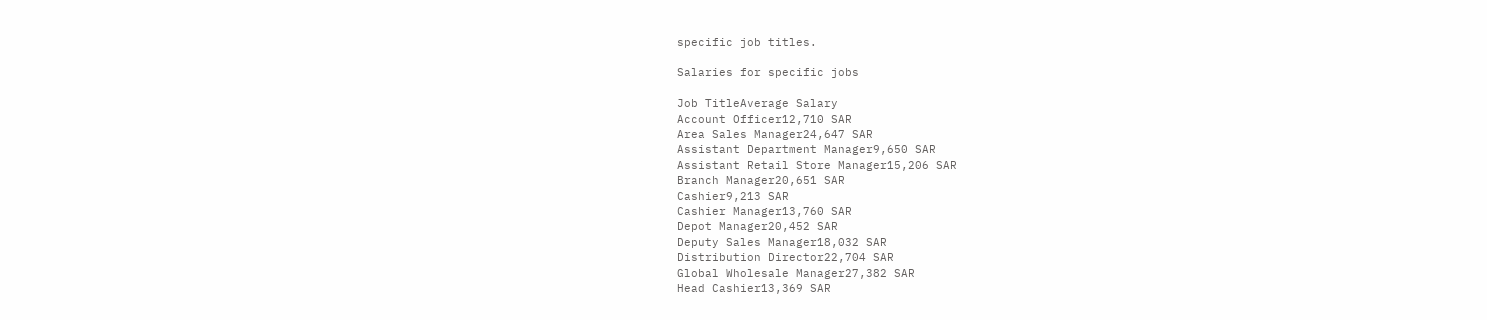specific job titles.

Salaries for specific jobs

Job TitleAverage Salary
Account Officer12,710 SAR
Area Sales Manager24,647 SAR
Assistant Department Manager9,650 SAR
Assistant Retail Store Manager15,206 SAR
Branch Manager20,651 SAR
Cashier9,213 SAR
Cashier Manager13,760 SAR
Depot Manager20,452 SAR
Deputy Sales Manager18,032 SAR
Distribution Director22,704 SAR
Global Wholesale Manager27,382 SAR
Head Cashier13,369 SAR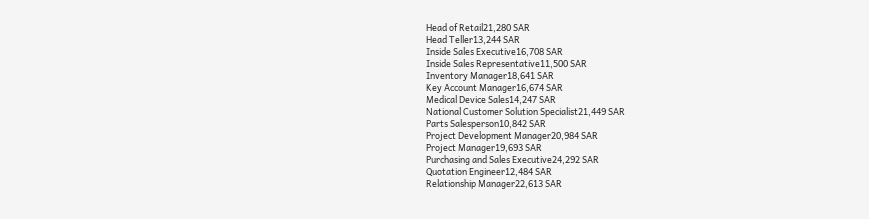Head of Retail21,280 SAR
Head Teller13,244 SAR
Inside Sales Executive16,708 SAR
Inside Sales Representative11,500 SAR
Inventory Manager18,641 SAR
Key Account Manager16,674 SAR
Medical Device Sales14,247 SAR
National Customer Solution Specialist21,449 SAR
Parts Salesperson10,842 SAR
Project Development Manager20,984 SAR
Project Manager19,693 SAR
Purchasing and Sales Executive24,292 SAR
Quotation Engineer12,484 SAR
Relationship Manager22,613 SAR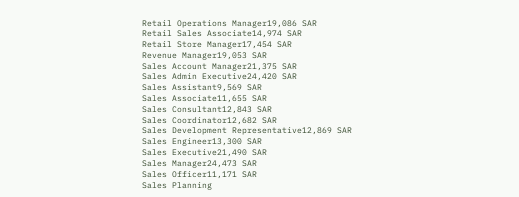Retail Operations Manager19,086 SAR
Retail Sales Associate14,974 SAR
Retail Store Manager17,454 SAR
Revenue Manager19,053 SAR
Sales Account Manager21,375 SAR
Sales Admin Executive24,420 SAR
Sales Assistant9,569 SAR
Sales Associate11,655 SAR
Sales Consultant12,843 SAR
Sales Coordinator12,682 SAR
Sales Development Representative12,869 SAR
Sales Engineer13,300 SAR
Sales Executive21,490 SAR
Sales Manager24,473 SAR
Sales Officer11,171 SAR
Sales Planning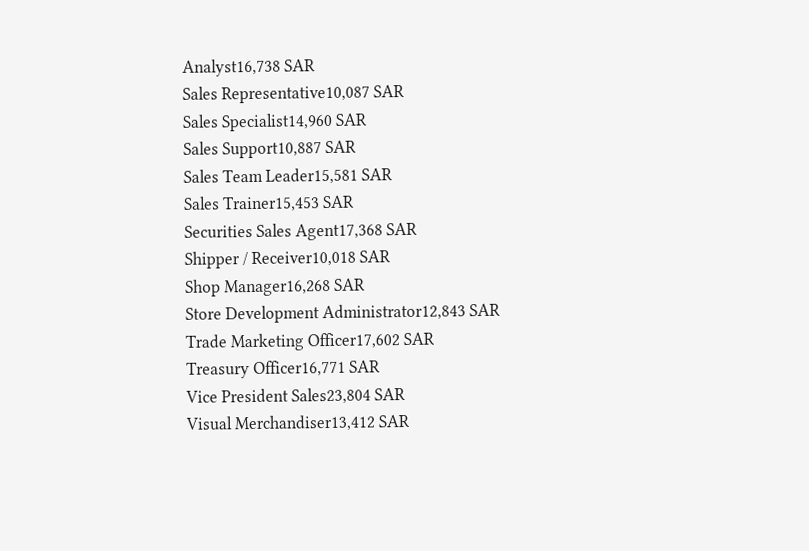Analyst16,738 SAR
Sales Representative10,087 SAR
Sales Specialist14,960 SAR
Sales Support10,887 SAR
Sales Team Leader15,581 SAR
Sales Trainer15,453 SAR
Securities Sales Agent17,368 SAR
Shipper / Receiver10,018 SAR
Shop Manager16,268 SAR
Store Development Administrator12,843 SAR
Trade Marketing Officer17,602 SAR
Treasury Officer16,771 SAR
Vice President Sales23,804 SAR
Visual Merchandiser13,412 SAR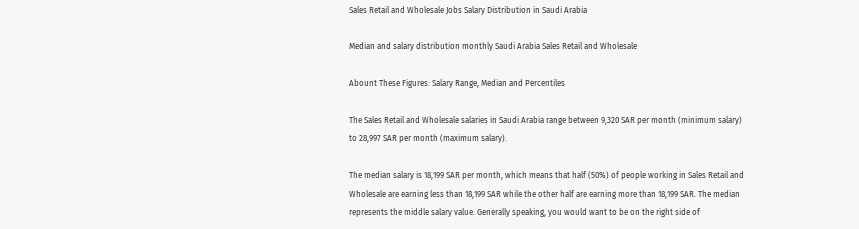Sales Retail and Wholesale Jobs Salary Distribution in Saudi Arabia

Median and salary distribution monthly Saudi Arabia Sales Retail and Wholesale

Abount These Figures: Salary Range, Median and Percentiles

The Sales Retail and Wholesale salaries in Saudi Arabia range between 9,320 SAR per month (minimum salary) to 28,997 SAR per month (maximum salary).

The median salary is 18,199 SAR per month, which means that half (50%) of people working in Sales Retail and Wholesale are earning less than 18,199 SAR while the other half are earning more than 18,199 SAR. The median represents the middle salary value. Generally speaking, you would want to be on the right side of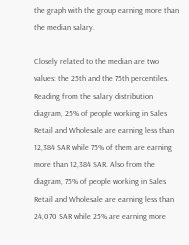the graph with the group earning more than the median salary.

Closely related to the median are two values: the 25th and the 75th percentiles. Reading from the salary distribution diagram, 25% of people working in Sales Retail and Wholesale are earning less than 12,384 SAR while 75% of them are earning more than 12,384 SAR. Also from the diagram, 75% of people working in Sales Retail and Wholesale are earning less than 24,070 SAR while 25% are earning more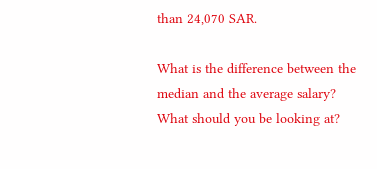than 24,070 SAR.

What is the difference between the median and the average salary? What should you be looking at?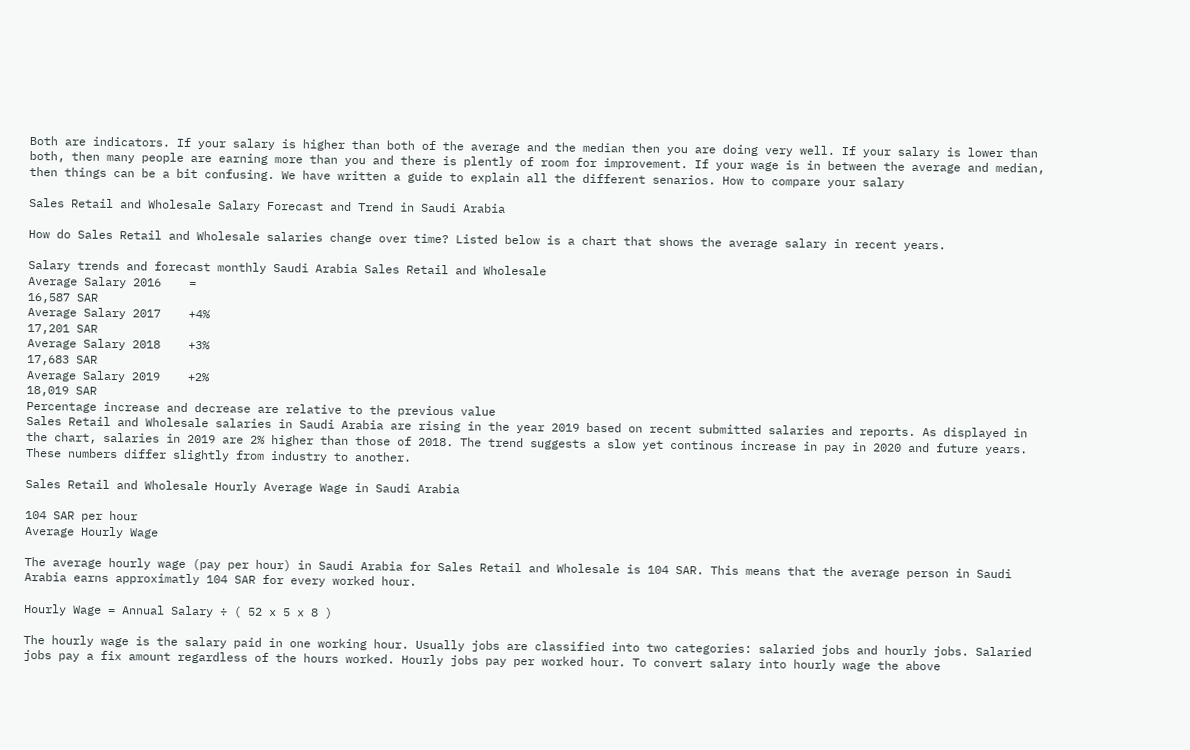Both are indicators. If your salary is higher than both of the average and the median then you are doing very well. If your salary is lower than both, then many people are earning more than you and there is plently of room for improvement. If your wage is in between the average and median, then things can be a bit confusing. We have written a guide to explain all the different senarios. How to compare your salary

Sales Retail and Wholesale Salary Forecast and Trend in Saudi Arabia

How do Sales Retail and Wholesale salaries change over time? Listed below is a chart that shows the average salary in recent years.

Salary trends and forecast monthly Saudi Arabia Sales Retail and Wholesale
Average Salary 2016    =
16,587 SAR
Average Salary 2017    +4%
17,201 SAR
Average Salary 2018    +3%
17,683 SAR
Average Salary 2019    +2%
18,019 SAR
Percentage increase and decrease are relative to the previous value
Sales Retail and Wholesale salaries in Saudi Arabia are rising in the year 2019 based on recent submitted salaries and reports. As displayed in the chart, salaries in 2019 are 2% higher than those of 2018. The trend suggests a slow yet continous increase in pay in 2020 and future years. These numbers differ slightly from industry to another.

Sales Retail and Wholesale Hourly Average Wage in Saudi Arabia

104 SAR per hour
Average Hourly Wage

The average hourly wage (pay per hour) in Saudi Arabia for Sales Retail and Wholesale is 104 SAR. This means that the average person in Saudi Arabia earns approximatly 104 SAR for every worked hour.

Hourly Wage = Annual Salary ÷ ( 52 x 5 x 8 )

The hourly wage is the salary paid in one working hour. Usually jobs are classified into two categories: salaried jobs and hourly jobs. Salaried jobs pay a fix amount regardless of the hours worked. Hourly jobs pay per worked hour. To convert salary into hourly wage the above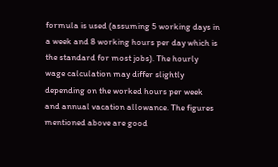formula is used (assuming 5 working days in a week and 8 working hours per day which is the standard for most jobs). The hourly wage calculation may differ slightly depending on the worked hours per week and annual vacation allowance. The figures mentioned above are good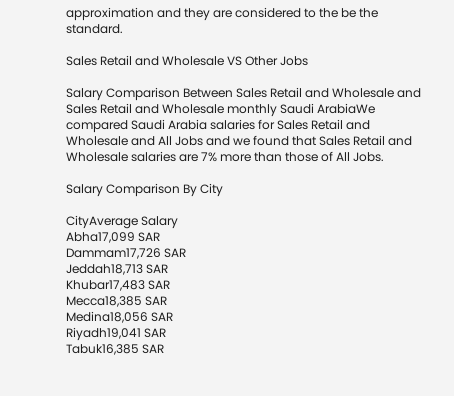approximation and they are considered to the be the standard.

Sales Retail and Wholesale VS Other Jobs

Salary Comparison Between Sales Retail and Wholesale and Sales Retail and Wholesale monthly Saudi ArabiaWe compared Saudi Arabia salaries for Sales Retail and Wholesale and All Jobs and we found that Sales Retail and Wholesale salaries are 7% more than those of All Jobs.

Salary Comparison By City

CityAverage Salary
Abha17,099 SAR
Dammam17,726 SAR
Jeddah18,713 SAR
Khubar17,483 SAR
Mecca18,385 SAR
Medina18,056 SAR
Riyadh19,041 SAR
Tabuk16,385 SAR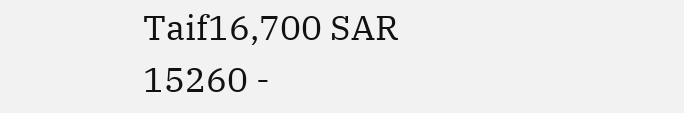Taif16,700 SAR
15260 -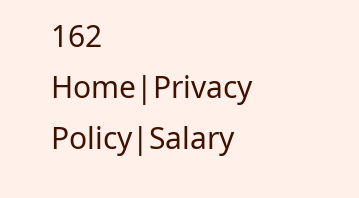162
Home|Privacy Policy|Salary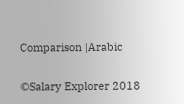Comparison |Arabic

©Salary Explorer 2018